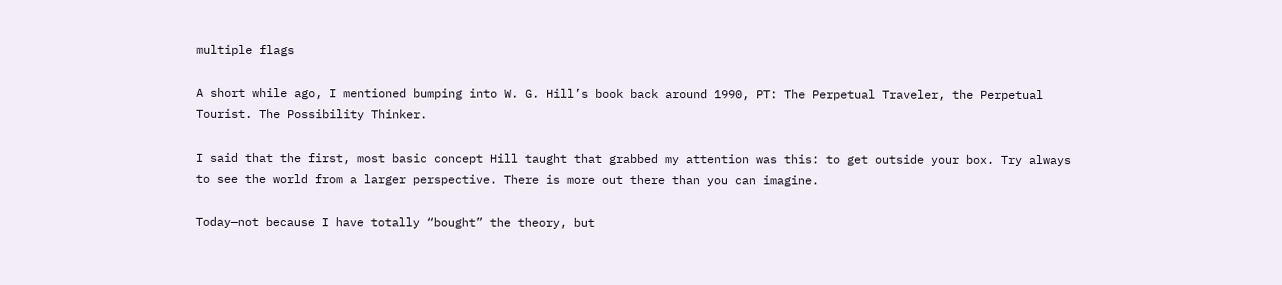multiple flags

A short while ago, I mentioned bumping into W. G. Hill’s book back around 1990, PT: The Perpetual Traveler, the Perpetual Tourist. The Possibility Thinker.

I said that the first, most basic concept Hill taught that grabbed my attention was this: to get outside your box. Try always to see the world from a larger perspective. There is more out there than you can imagine.

Today—not because I have totally “bought” the theory, but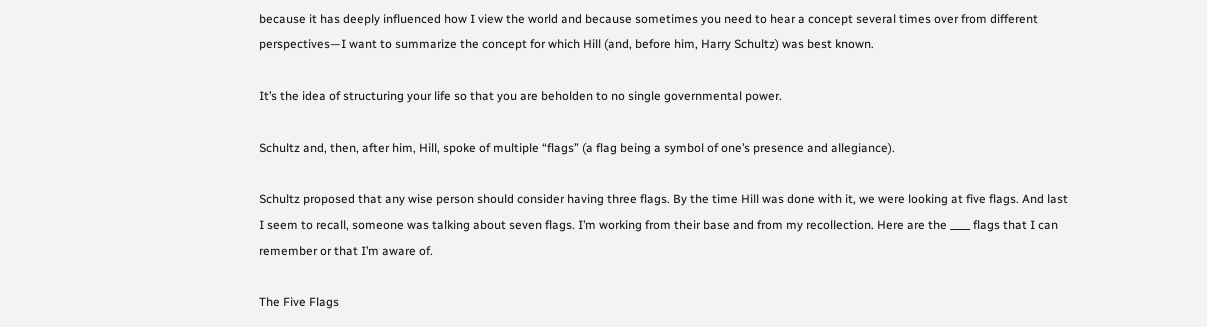because it has deeply influenced how I view the world and because sometimes you need to hear a concept several times over from different perspectives—I want to summarize the concept for which Hill (and, before him, Harry Schultz) was best known.

It’s the idea of structuring your life so that you are beholden to no single governmental power.

Schultz and, then, after him, Hill, spoke of multiple “flags” (a flag being a symbol of one’s presence and allegiance).

Schultz proposed that any wise person should consider having three flags. By the time Hill was done with it, we were looking at five flags. And last I seem to recall, someone was talking about seven flags. I’m working from their base and from my recollection. Here are the ____ flags that I can remember or that I’m aware of.

The Five Flags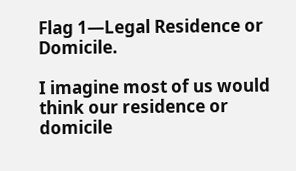Flag 1—Legal Residence or Domicile.

I imagine most of us would think our residence or domicile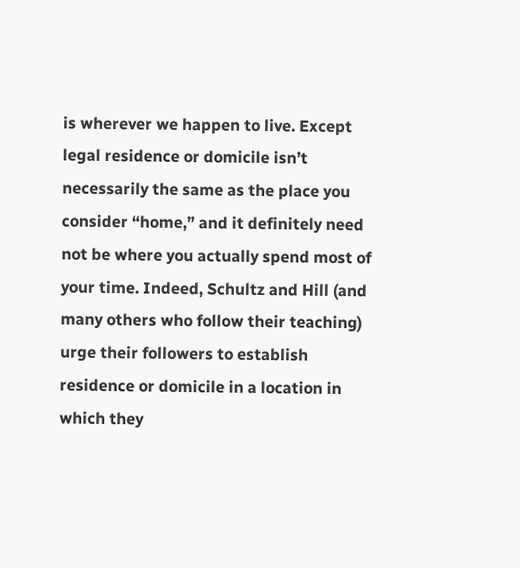is wherever we happen to live. Except legal residence or domicile isn’t necessarily the same as the place you consider “home,” and it definitely need not be where you actually spend most of your time. Indeed, Schultz and Hill (and many others who follow their teaching) urge their followers to establish residence or domicile in a location in which they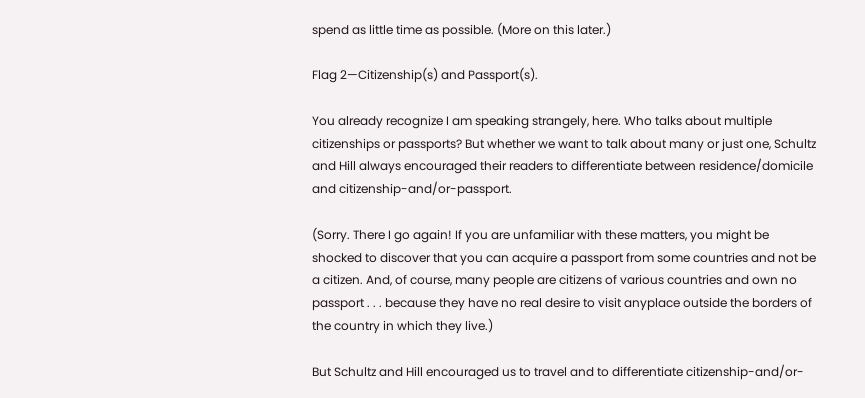spend as little time as possible. (More on this later.)

Flag 2—Citizenship(s) and Passport(s).

You already recognize I am speaking strangely, here. Who talks about multiple citizenships or passports? But whether we want to talk about many or just one, Schultz and Hill always encouraged their readers to differentiate between residence/domicile and citizenship-and/or-passport.

(Sorry. There I go again! If you are unfamiliar with these matters, you might be shocked to discover that you can acquire a passport from some countries and not be a citizen. And, of course, many people are citizens of various countries and own no passport . . . because they have no real desire to visit anyplace outside the borders of the country in which they live.)

But Schultz and Hill encouraged us to travel and to differentiate citizenship-and/or-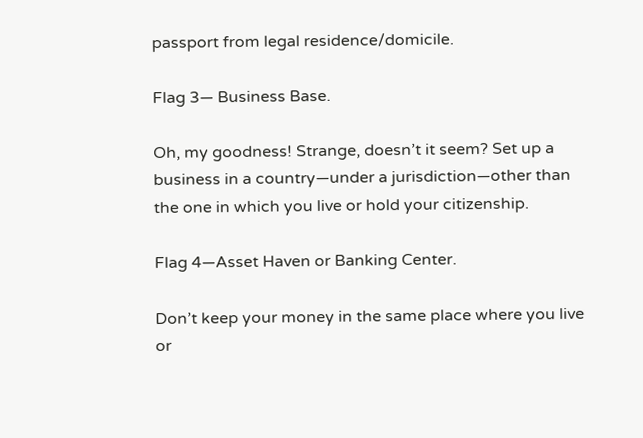passport from legal residence/domicile.

Flag 3— Business Base.

Oh, my goodness! Strange, doesn’t it seem? Set up a business in a country—under a jurisdiction—other than the one in which you live or hold your citizenship.

Flag 4—Asset Haven or Banking Center.

Don’t keep your money in the same place where you live or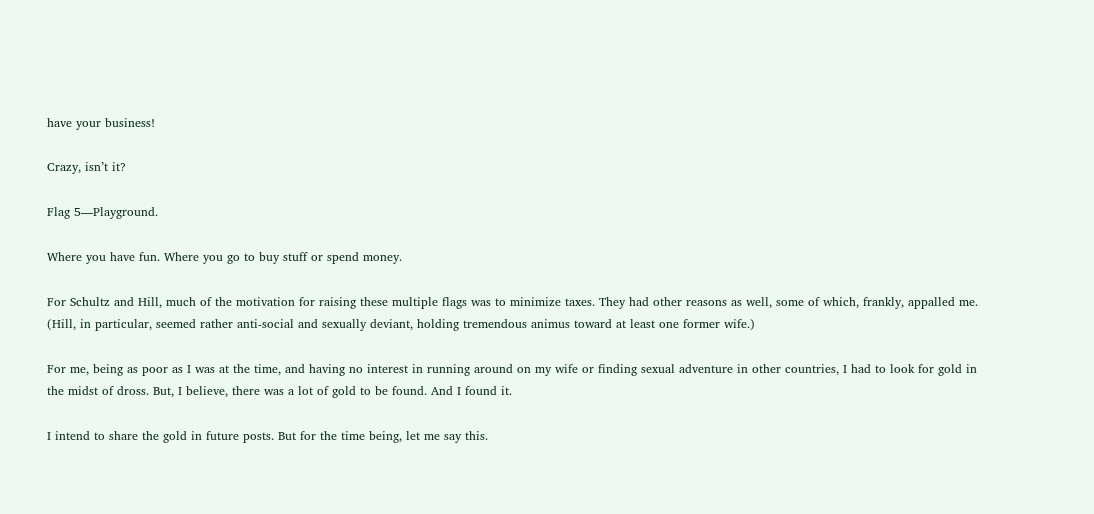have your business!

Crazy, isn’t it?

Flag 5—Playground.

Where you have fun. Where you go to buy stuff or spend money.

For Schultz and Hill, much of the motivation for raising these multiple flags was to minimize taxes. They had other reasons as well, some of which, frankly, appalled me. (Hill, in particular, seemed rather anti-social and sexually deviant, holding tremendous animus toward at least one former wife.)

For me, being as poor as I was at the time, and having no interest in running around on my wife or finding sexual adventure in other countries, I had to look for gold in the midst of dross. But, I believe, there was a lot of gold to be found. And I found it.

I intend to share the gold in future posts. But for the time being, let me say this.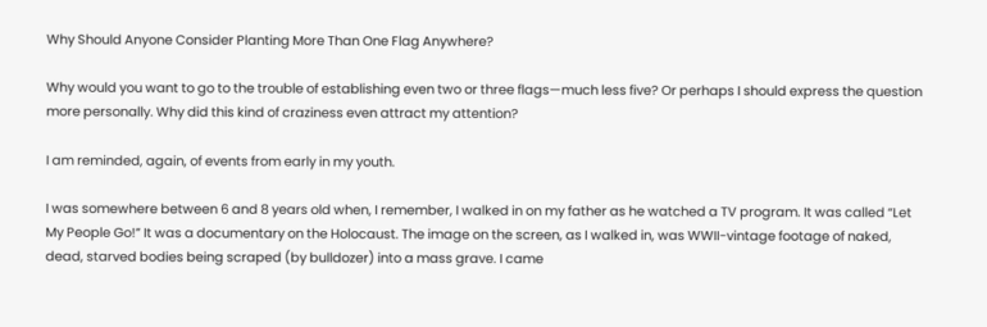Why Should Anyone Consider Planting More Than One Flag Anywhere?

Why would you want to go to the trouble of establishing even two or three flags—much less five? Or perhaps I should express the question more personally. Why did this kind of craziness even attract my attention?

I am reminded, again, of events from early in my youth.

I was somewhere between 6 and 8 years old when, I remember, I walked in on my father as he watched a TV program. It was called “Let My People Go!” It was a documentary on the Holocaust. The image on the screen, as I walked in, was WWII-vintage footage of naked, dead, starved bodies being scraped (by bulldozer) into a mass grave. I came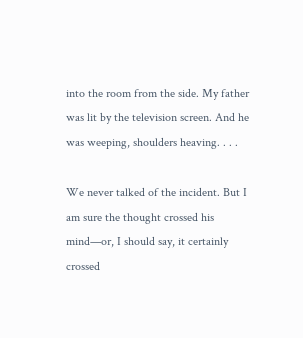into the room from the side. My father was lit by the television screen. And he was weeping, shoulders heaving. . . .

We never talked of the incident. But I am sure the thought crossed his mind—or, I should say, it certainly crossed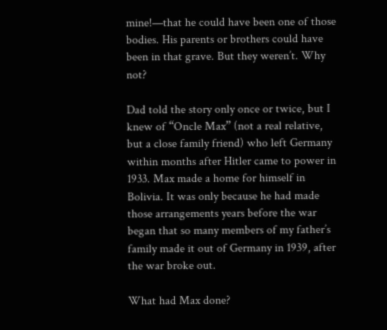mine!—that he could have been one of those bodies. His parents or brothers could have been in that grave. But they weren’t. Why not?

Dad told the story only once or twice, but I knew of “Oncle Max” (not a real relative, but a close family friend) who left Germany within months after Hitler came to power in 1933. Max made a home for himself in Bolivia. It was only because he had made those arrangements years before the war began that so many members of my father’s family made it out of Germany in 1939, after the war broke out.

What had Max done?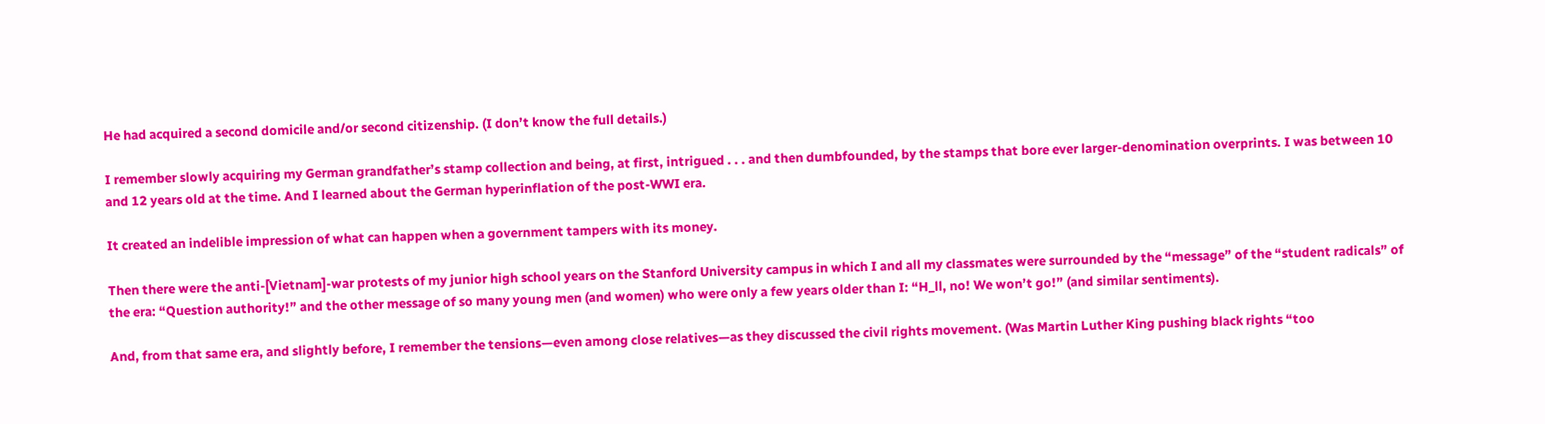He had acquired a second domicile and/or second citizenship. (I don’t know the full details.)

I remember slowly acquiring my German grandfather’s stamp collection and being, at first, intrigued . . . and then dumbfounded, by the stamps that bore ever larger-denomination overprints. I was between 10 and 12 years old at the time. And I learned about the German hyperinflation of the post-WWI era.

It created an indelible impression of what can happen when a government tampers with its money.

Then there were the anti-[Vietnam]-war protests of my junior high school years on the Stanford University campus in which I and all my classmates were surrounded by the “message” of the “student radicals” of the era: “Question authority!” and the other message of so many young men (and women) who were only a few years older than I: “H_ll, no! We won’t go!” (and similar sentiments).

And, from that same era, and slightly before, I remember the tensions—even among close relatives—as they discussed the civil rights movement. (Was Martin Luther King pushing black rights “too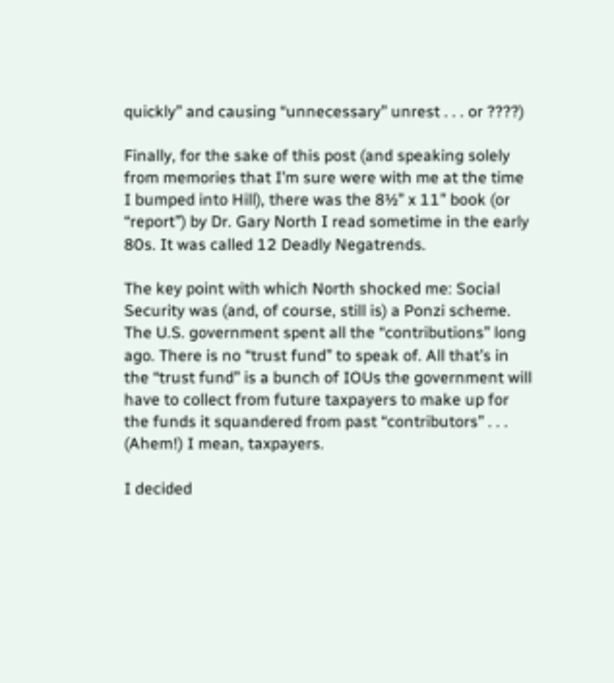quickly” and causing “unnecessary” unrest . . . or ????)

Finally, for the sake of this post (and speaking solely from memories that I’m sure were with me at the time I bumped into Hill), there was the 8½” x 11” book (or “report”) by Dr. Gary North I read sometime in the early 80s. It was called 12 Deadly Negatrends.

The key point with which North shocked me: Social Security was (and, of course, still is) a Ponzi scheme. The U.S. government spent all the “contributions” long ago. There is no “trust fund” to speak of. All that’s in the “trust fund” is a bunch of IOUs the government will have to collect from future taxpayers to make up for the funds it squandered from past “contributors” . . . (Ahem!) I mean, taxpayers.

I decided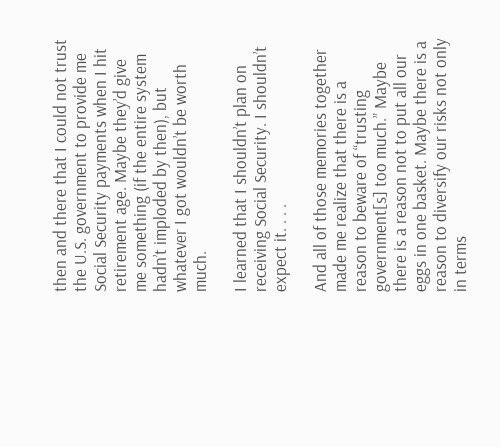then and there that I could not trust the U.S. government to provide me Social Security payments when I hit retirement age. Maybe they’d give me something (if the entire system hadn’t imploded by then), but whatever I got wouldn’t be worth much.

I learned that I shouldn’t plan on receiving Social Security. I shouldn’t expect it. . . .

And all of those memories together made me realize that there is a reason to beware of “trusting government[s] too much.” Maybe there is a reason not to put all our eggs in one basket. Maybe there is a reason to diversify our risks not only in terms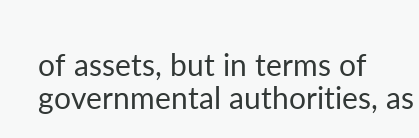of assets, but in terms of governmental authorities, as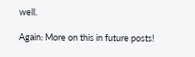well.

Again: More on this in future posts!